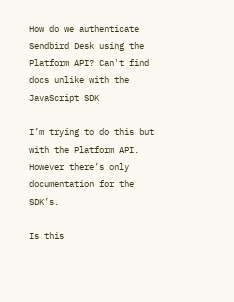How do we authenticate Sendbird Desk using the Platform API? Can't find docs unlike with the JavaScript SDK

I’m trying to do this but with the Platform API. However there’s only documentation for the SDK’s.

Is this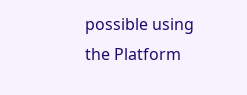possible using the Platform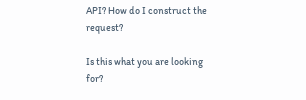API? How do I construct the request?

Is this what you are looking for?